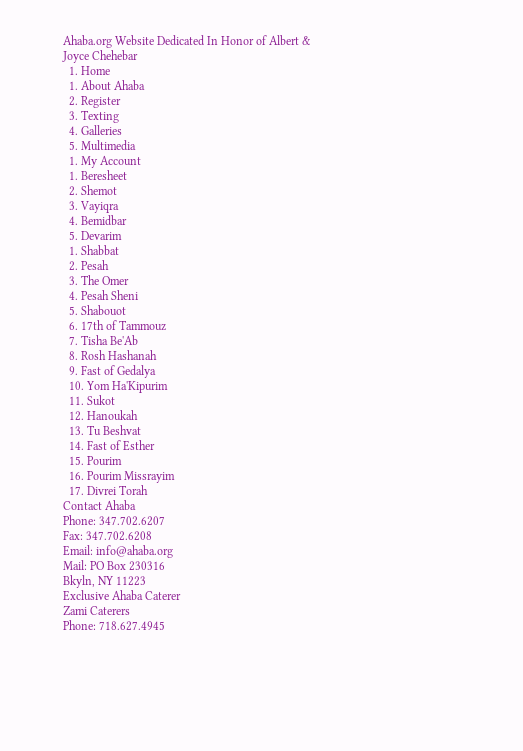Ahaba.org Website Dedicated In Honor of Albert & Joyce Chehebar
  1. Home
  1. About Ahaba
  2. Register
  3. Texting
  4. Galleries
  5. Multimedia
  1. My Account
  1. Beresheet
  2. Shemot
  3. Vayiqra
  4. Bemidbar
  5. Devarim
  1. Shabbat
  2. Pesah
  3. The Omer
  4. Pesah Sheni
  5. Shabouot
  6. 17th of Tammouz
  7. Tisha Be'Ab
  8. Rosh Hashanah
  9. Fast of Gedalya
  10. Yom Ha'Kipurim
  11. Sukot
  12. Hanoukah
  13. Tu Beshvat
  14. Fast of Esther
  15. Pourim
  16. Pourim Missrayim
  17. Divrei Torah
Contact Ahaba
Phone: 347.702.6207
Fax: 347.702.6208
Email: info@ahaba.org
Mail: PO Box 230316
Bkyln, NY 11223
Exclusive Ahaba Caterer
Zami Caterers
Phone: 718.627.4945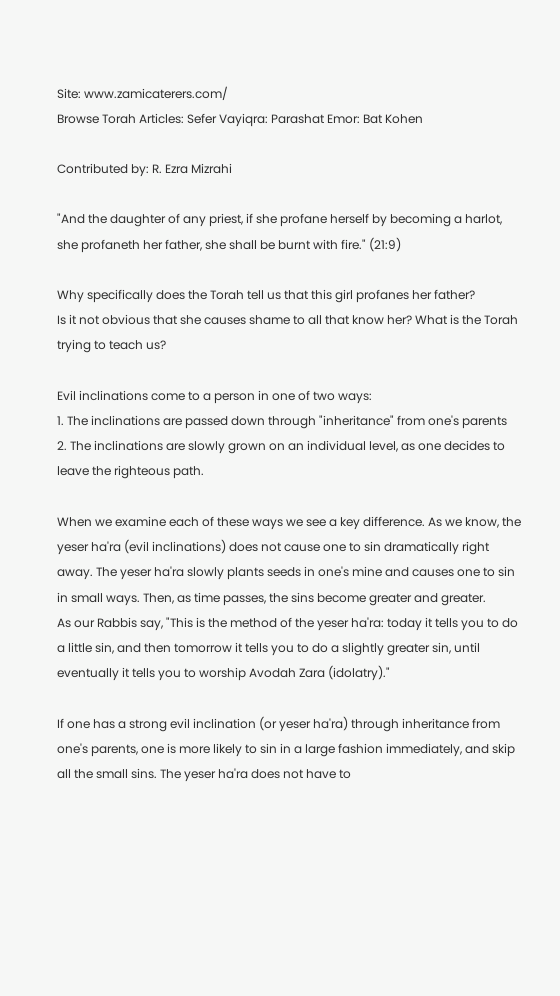Site: www.zamicaterers.com/
Browse Torah Articles: Sefer Vayiqra: Parashat Emor: Bat Kohen

Contributed by: R. Ezra Mizrahi

"And the daughter of any priest, if she profane herself by becoming a harlot, she profaneth her father, she shall be burnt with fire." (21:9)

Why specifically does the Torah tell us that this girl profanes her father?
Is it not obvious that she causes shame to all that know her? What is the Torah trying to teach us?

Evil inclinations come to a person in one of two ways:
1. The inclinations are passed down through "inheritance" from one's parents
2. The inclinations are slowly grown on an individual level, as one decides to leave the righteous path.

When we examine each of these ways we see a key difference. As we know, the yeser ha'ra (evil inclinations) does not cause one to sin dramatically right away. The yeser ha'ra slowly plants seeds in one's mine and causes one to sin in small ways. Then, as time passes, the sins become greater and greater.
As our Rabbis say, "This is the method of the yeser ha'ra: today it tells you to do a little sin, and then tomorrow it tells you to do a slightly greater sin, until eventually it tells you to worship Avodah Zara (idolatry)."

If one has a strong evil inclination (or yeser ha'ra) through inheritance from one's parents, one is more likely to sin in a large fashion immediately, and skip all the small sins. The yeser ha'ra does not have to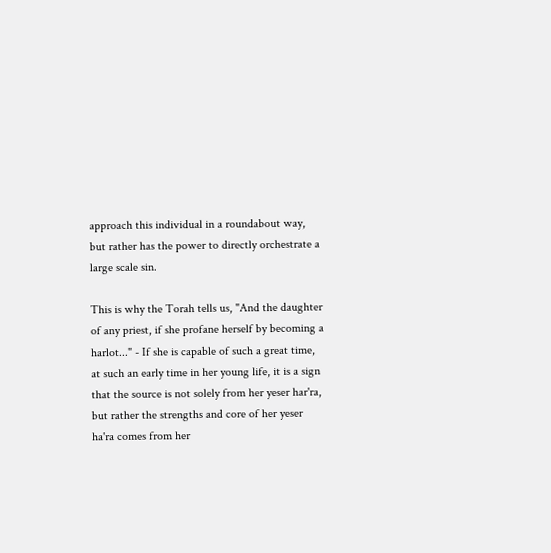approach this individual in a roundabout way, but rather has the power to directly orchestrate a large scale sin.

This is why the Torah tells us, "And the daughter of any priest, if she profane herself by becoming a harlot..." - If she is capable of such a great time, at such an early time in her young life, it is a sign that the source is not solely from her yeser har'ra, but rather the strengths and core of her yeser ha'ra comes from her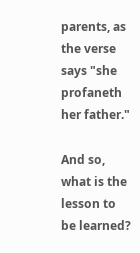parents, as the verse says "she profaneth her father."

And so, what is the lesson to be learned?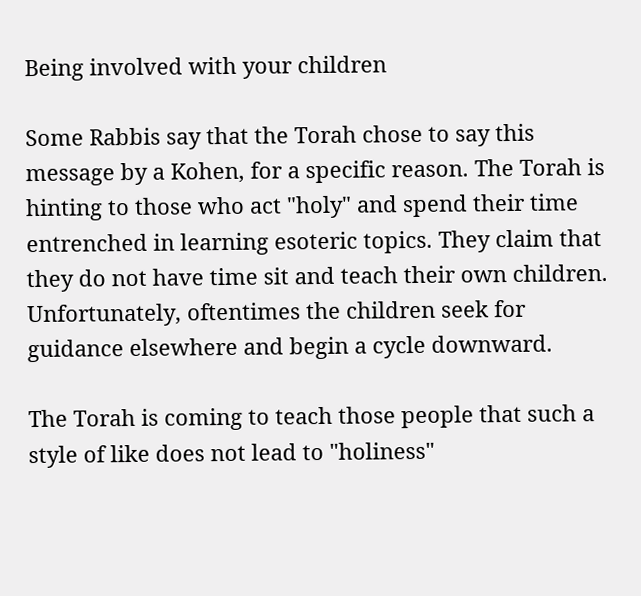Being involved with your children

Some Rabbis say that the Torah chose to say this message by a Kohen, for a specific reason. The Torah is hinting to those who act "holy" and spend their time entrenched in learning esoteric topics. They claim that they do not have time sit and teach their own children. Unfortunately, oftentimes the children seek for guidance elsewhere and begin a cycle downward.

The Torah is coming to teach those people that such a style of like does not lead to "holiness"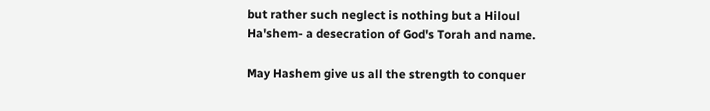but rather such neglect is nothing but a Hiloul Ha'shem- a desecration of God's Torah and name.

May Hashem give us all the strength to conquer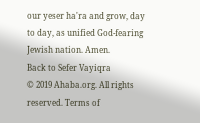our yeser ha'ra and grow, day to day, as unified God-fearing Jewish nation. Amen.
Back to Sefer Vayiqra
© 2019 Ahaba.org. All rights reserved. Terms of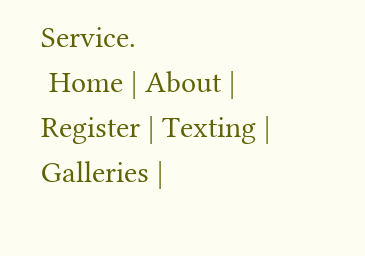Service.
 Home | About | Register | Texting | Galleries |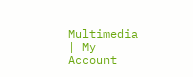Multimedia | My Account